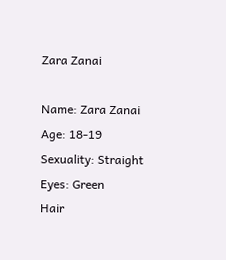Zara Zanai

Name: Zara Zanai
Age: 18-19
Sexuality: Straight
Eyes: Green
Hair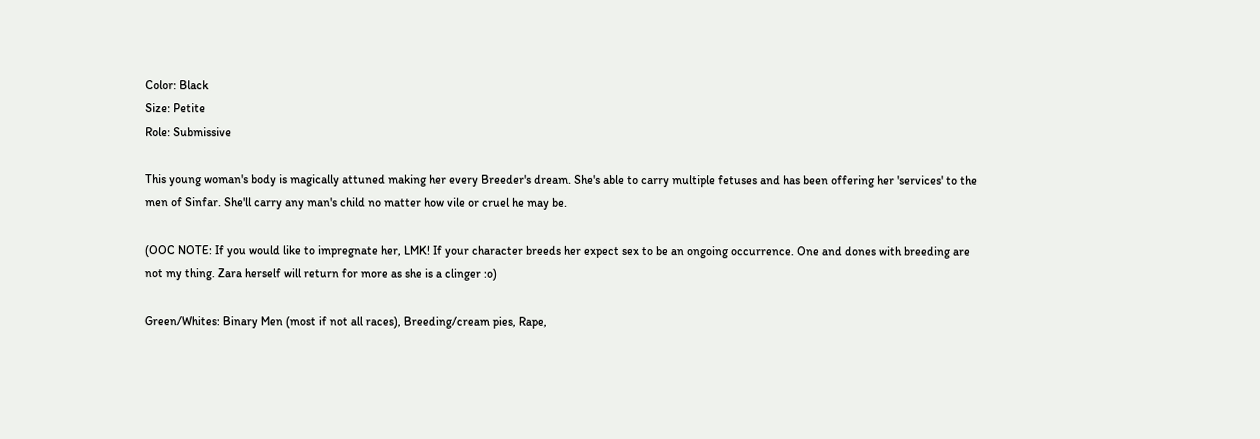Color: Black
Size: Petite
Role: Submissive

This young woman's body is magically attuned making her every Breeder's dream. She's able to carry multiple fetuses and has been offering her 'services' to the men of Sinfar. She'll carry any man's child no matter how vile or cruel he may be.

(OOC NOTE: If you would like to impregnate her, LMK! If your character breeds her expect sex to be an ongoing occurrence. One and dones with breeding are not my thing. Zara herself will return for more as she is a clinger :o)

Green/Whites: Binary Men (most if not all races), Breeding/cream pies, Rape,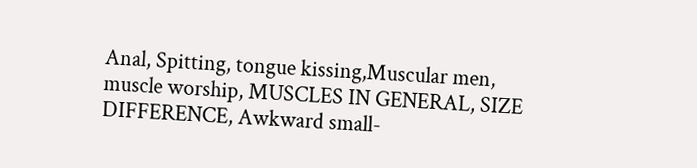Anal, Spitting, tongue kissing,Muscular men, muscle worship, MUSCLES IN GENERAL, SIZE DIFFERENCE, Awkward small-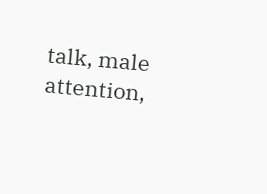talk, male attention,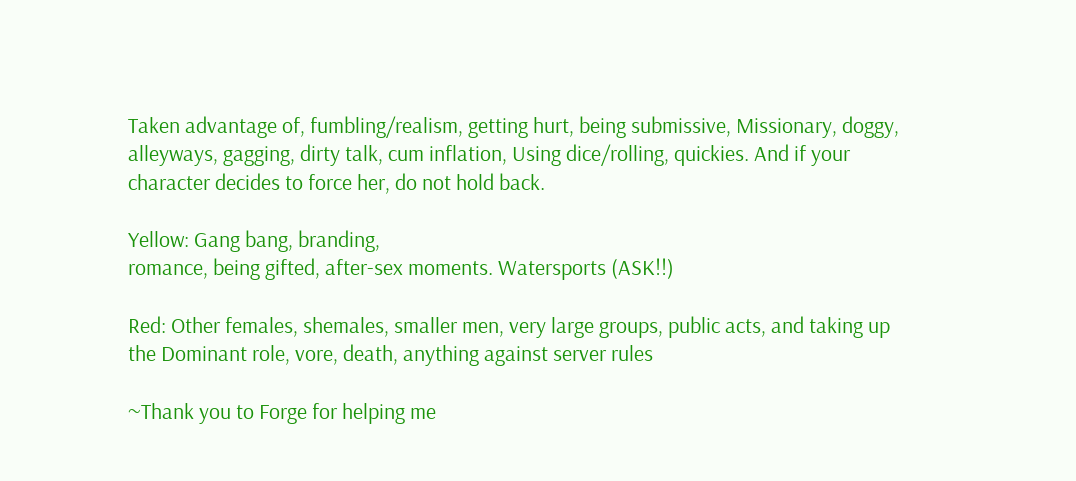Taken advantage of, fumbling/realism, getting hurt, being submissive, Missionary, doggy, alleyways, gagging, dirty talk, cum inflation, Using dice/rolling, quickies. And if your character decides to force her, do not hold back.

Yellow: Gang bang, branding,
romance, being gifted, after-sex moments. Watersports (ASK!!)

Red: Other females, shemales, smaller men, very large groups, public acts, and taking up the Dominant role, vore, death, anything against server rules

~Thank you to Forge for helping me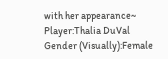with her appearance~
Player:Thalia DuVal
Gender (Visually):Female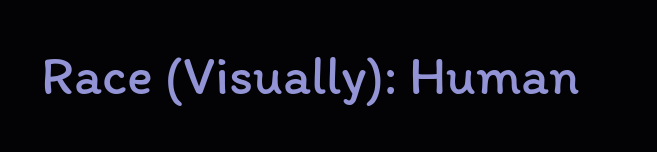Race (Visually): Human